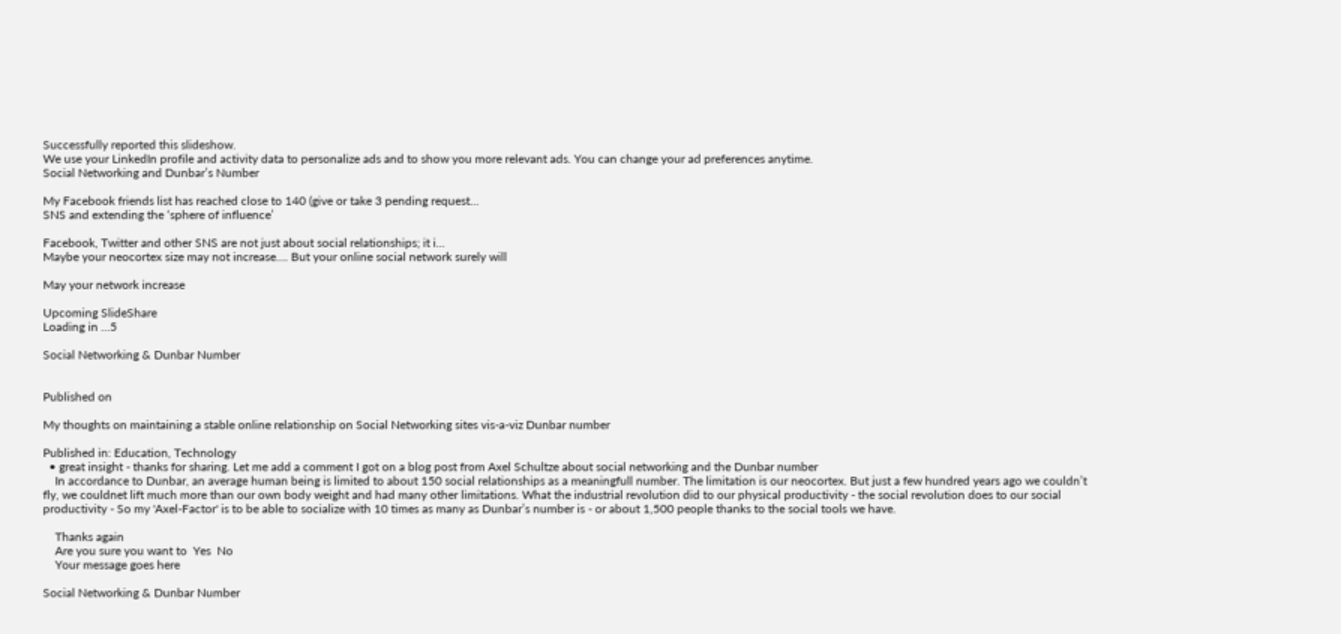Successfully reported this slideshow.
We use your LinkedIn profile and activity data to personalize ads and to show you more relevant ads. You can change your ad preferences anytime.
Social Networking and Dunbar’s Number

My Facebook friends list has reached close to 140 (give or take 3 pending request...
SNS and extending the ‘sphere of influence’

Facebook, Twitter and other SNS are not just about social relationships; it i...
Maybe your neocortex size may not increase…. But your online social network surely will

May your network increase

Upcoming SlideShare
Loading in …5

Social Networking & Dunbar Number


Published on

My thoughts on maintaining a stable online relationship on Social Networking sites vis-a-viz Dunbar number

Published in: Education, Technology
  • great insight - thanks for sharing. Let me add a comment I got on a blog post from Axel Schultze about social networking and the Dunbar number
    In accordance to Dunbar, an average human being is limited to about 150 social relationships as a meaningfull number. The limitation is our neocortex. But just a few hundred years ago we couldn’t fly, we couldnet lift much more than our own body weight and had many other limitations. What the industrial revolution did to our physical productivity - the social revolution does to our social productivity - So my 'Axel-Factor' is to be able to socialize with 10 times as many as Dunbar’s number is - or about 1,500 people thanks to the social tools we have.

    Thanks again
    Are you sure you want to  Yes  No
    Your message goes here

Social Networking & Dunbar Number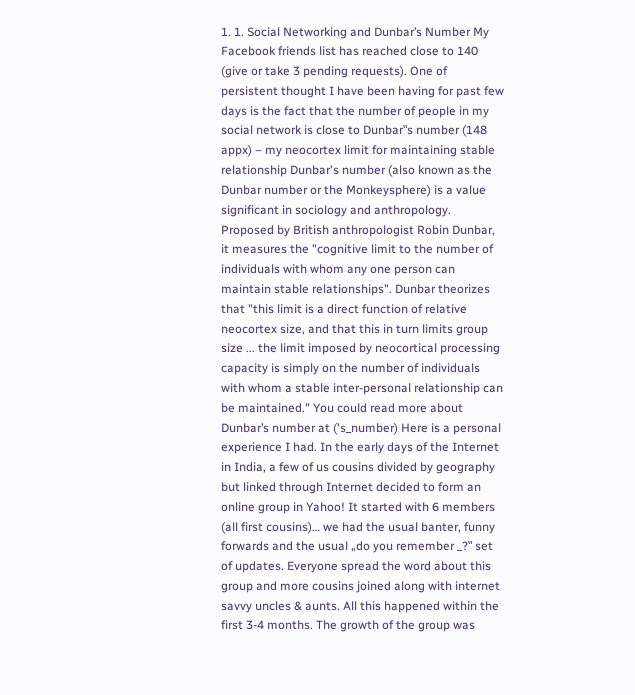1. 1. Social Networking and Dunbar’s Number My Facebook friends list has reached close to 140 (give or take 3 pending requests). One of persistent thought I have been having for past few days is the fact that the number of people in my social network is close to Dunbar‟s number (148 appx) – my neocortex limit for maintaining stable relationship Dunbar's number (also known as the Dunbar number or the Monkeysphere) is a value significant in sociology and anthropology. Proposed by British anthropologist Robin Dunbar, it measures the "cognitive limit to the number of individuals with whom any one person can maintain stable relationships". Dunbar theorizes that "this limit is a direct function of relative neocortex size, and that this in turn limits group size ... the limit imposed by neocortical processing capacity is simply on the number of individuals with whom a stable inter-personal relationship can be maintained." You could read more about Dunbar’s number at ('s_number) Here is a personal experience I had. In the early days of the Internet in India, a few of us cousins divided by geography but linked through Internet decided to form an online group in Yahoo! It started with 6 members (all first cousins)… we had the usual banter, funny forwards and the usual „do you remember _?‟ set of updates. Everyone spread the word about this group and more cousins joined along with internet savvy uncles & aunts. All this happened within the first 3-4 months. The growth of the group was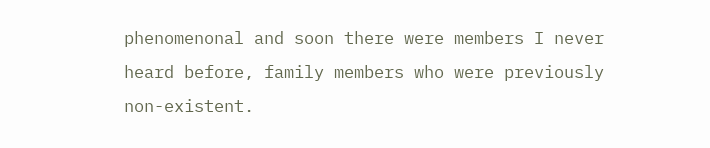phenomenonal and soon there were members I never heard before, family members who were previously non-existent.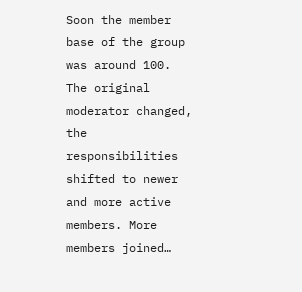Soon the member base of the group was around 100. The original moderator changed, the responsibilities shifted to newer and more active members. More members joined…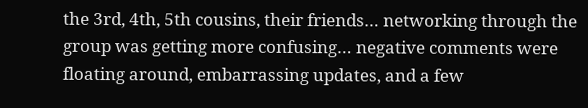the 3rd, 4th, 5th cousins, their friends… networking through the group was getting more confusing… negative comments were floating around, embarrassing updates, and a few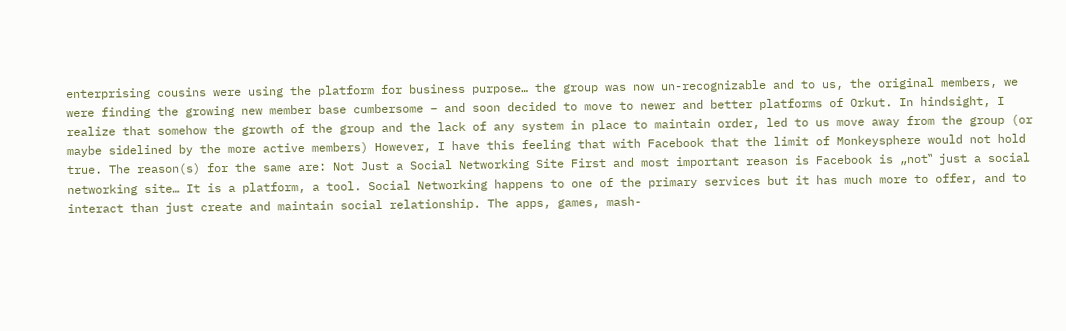enterprising cousins were using the platform for business purpose… the group was now un-recognizable and to us, the original members, we were finding the growing new member base cumbersome – and soon decided to move to newer and better platforms of Orkut. In hindsight, I realize that somehow the growth of the group and the lack of any system in place to maintain order, led to us move away from the group (or maybe sidelined by the more active members) However, I have this feeling that with Facebook that the limit of Monkeysphere would not hold true. The reason(s) for the same are: Not Just a Social Networking Site First and most important reason is Facebook is „not‟ just a social networking site… It is a platform, a tool. Social Networking happens to one of the primary services but it has much more to offer, and to interact than just create and maintain social relationship. The apps, games, mash-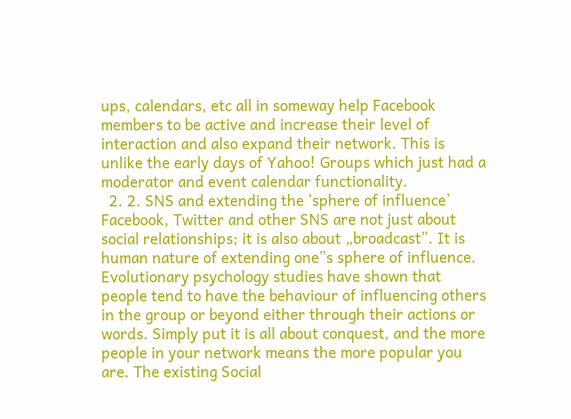ups, calendars, etc all in someway help Facebook members to be active and increase their level of interaction and also expand their network. This is unlike the early days of Yahoo! Groups which just had a moderator and event calendar functionality.
  2. 2. SNS and extending the ‘sphere of influence’ Facebook, Twitter and other SNS are not just about social relationships; it is also about „broadcast‟. It is human nature of extending one‟s sphere of influence. Evolutionary psychology studies have shown that people tend to have the behaviour of influencing others in the group or beyond either through their actions or words. Simply put it is all about conquest, and the more people in your network means the more popular you are. The existing Social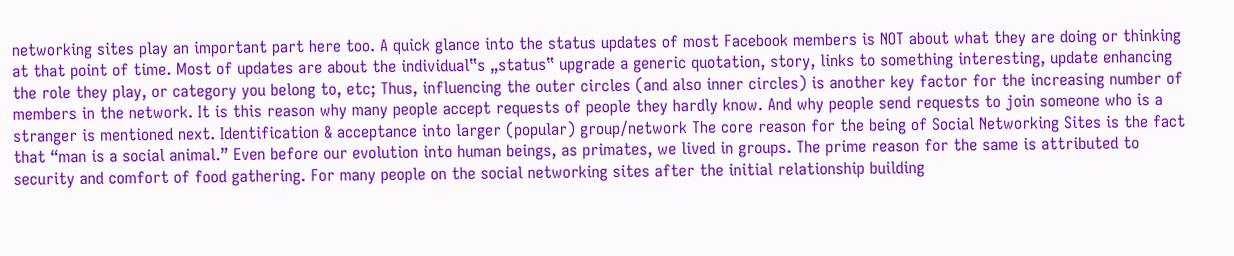networking sites play an important part here too. A quick glance into the status updates of most Facebook members is NOT about what they are doing or thinking at that point of time. Most of updates are about the individual‟s „status‟ upgrade a generic quotation, story, links to something interesting, update enhancing the role they play, or category you belong to, etc; Thus, influencing the outer circles (and also inner circles) is another key factor for the increasing number of members in the network. It is this reason why many people accept requests of people they hardly know. And why people send requests to join someone who is a stranger is mentioned next. Identification & acceptance into larger (popular) group/network The core reason for the being of Social Networking Sites is the fact that “man is a social animal.” Even before our evolution into human beings, as primates, we lived in groups. The prime reason for the same is attributed to security and comfort of food gathering. For many people on the social networking sites after the initial relationship building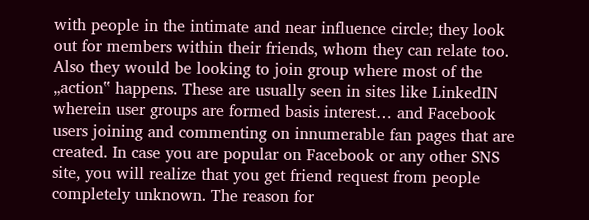with people in the intimate and near influence circle; they look out for members within their friends, whom they can relate too. Also they would be looking to join group where most of the „action‟ happens. These are usually seen in sites like LinkedIN wherein user groups are formed basis interest… and Facebook users joining and commenting on innumerable fan pages that are created. In case you are popular on Facebook or any other SNS site, you will realize that you get friend request from people completely unknown. The reason for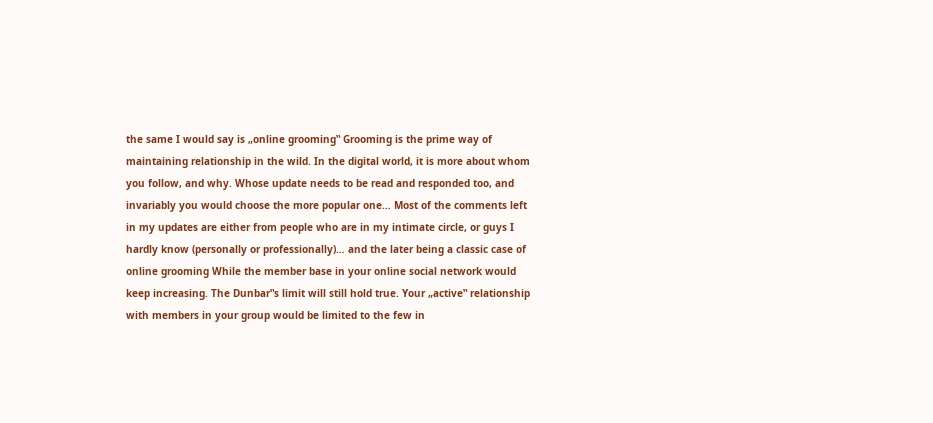the same I would say is „online grooming‟ Grooming is the prime way of maintaining relationship in the wild. In the digital world, it is more about whom you follow, and why. Whose update needs to be read and responded too, and invariably you would choose the more popular one… Most of the comments left in my updates are either from people who are in my intimate circle, or guys I hardly know (personally or professionally)… and the later being a classic case of online grooming While the member base in your online social network would keep increasing. The Dunbar‟s limit will still hold true. Your „active‟ relationship with members in your group would be limited to the few in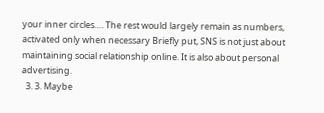your inner circles…. The rest would largely remain as numbers, activated only when necessary Briefly put, SNS is not just about maintaining social relationship online. It is also about personal advertising.
  3. 3. Maybe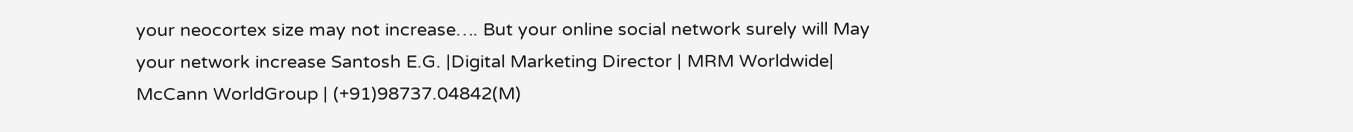your neocortex size may not increase…. But your online social network surely will May your network increase Santosh E.G. |Digital Marketing Director | MRM Worldwide| McCann WorldGroup | (+91)98737.04842(M)